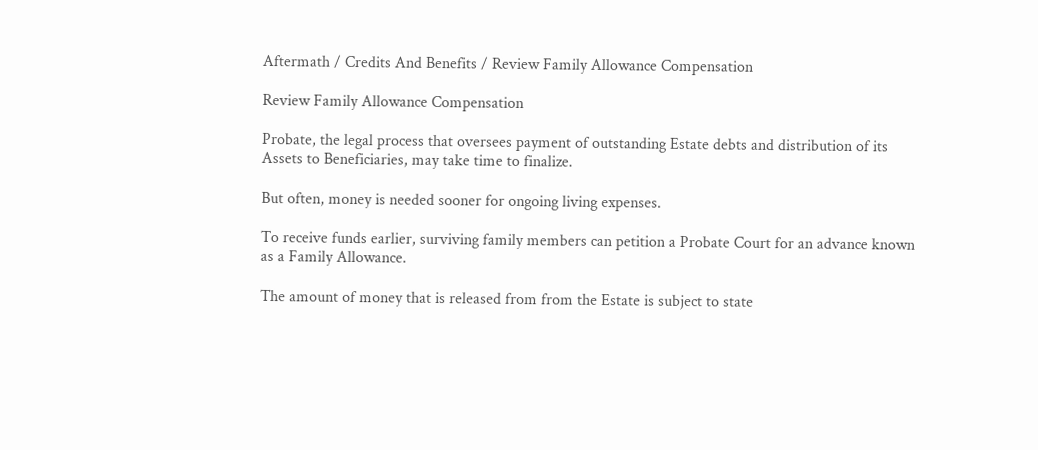Aftermath / Credits And Benefits / Review Family Allowance Compensation

Review Family Allowance Compensation

Probate, the legal process that oversees payment of outstanding Estate debts and distribution of its Assets to Beneficiaries, may take time to finalize.

But often, money is needed sooner for ongoing living expenses.

To receive funds earlier, surviving family members can petition a Probate Court for an advance known as a Family Allowance.

The amount of money that is released from from the Estate is subject to state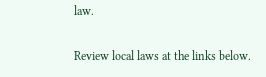law.

Review local laws at the links below.